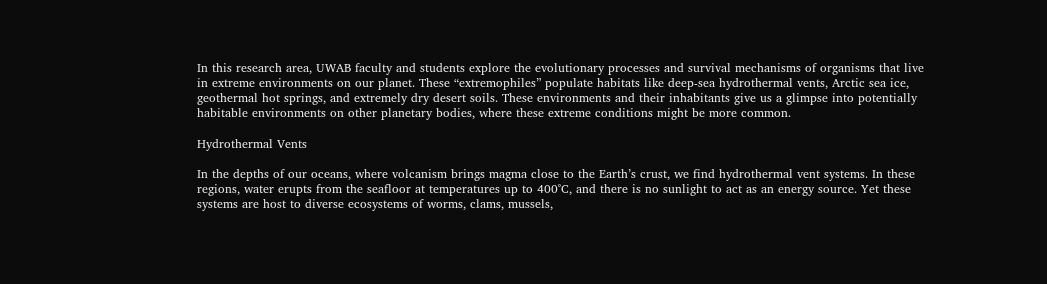In this research area, UWAB faculty and students explore the evolutionary processes and survival mechanisms of organisms that live in extreme environments on our planet. These “extremophiles” populate habitats like deep-sea hydrothermal vents, Arctic sea ice, geothermal hot springs, and extremely dry desert soils. These environments and their inhabitants give us a glimpse into potentially habitable environments on other planetary bodies, where these extreme conditions might be more common.

Hydrothermal Vents

In the depths of our oceans, where volcanism brings magma close to the Earth’s crust, we find hydrothermal vent systems. In these regions, water erupts from the seafloor at temperatures up to 400˚C, and there is no sunlight to act as an energy source. Yet these systems are host to diverse ecosystems of worms, clams, mussels,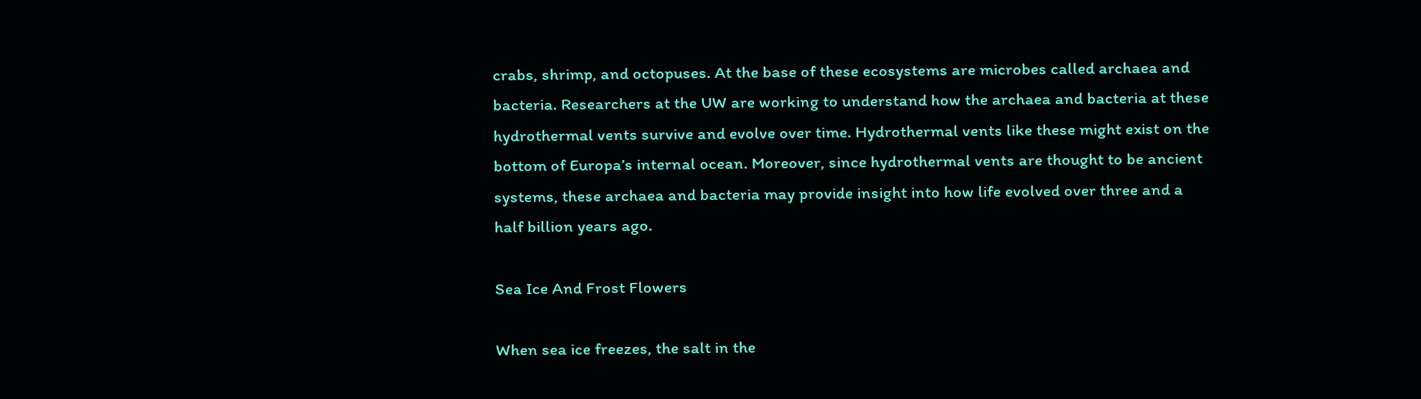crabs, shrimp, and octopuses. At the base of these ecosystems are microbes called archaea and bacteria. Researchers at the UW are working to understand how the archaea and bacteria at these hydrothermal vents survive and evolve over time. Hydrothermal vents like these might exist on the bottom of Europa’s internal ocean. Moreover, since hydrothermal vents are thought to be ancient systems, these archaea and bacteria may provide insight into how life evolved over three and a half billion years ago.

Sea Ice And Frost Flowers

When sea ice freezes, the salt in the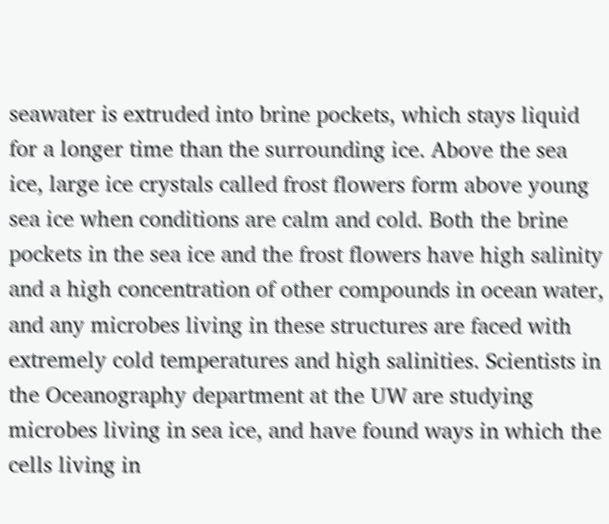seawater is extruded into brine pockets, which stays liquid for a longer time than the surrounding ice. Above the sea ice, large ice crystals called frost flowers form above young sea ice when conditions are calm and cold. Both the brine pockets in the sea ice and the frost flowers have high salinity and a high concentration of other compounds in ocean water, and any microbes living in these structures are faced with extremely cold temperatures and high salinities. Scientists in the Oceanography department at the UW are studying microbes living in sea ice, and have found ways in which the cells living in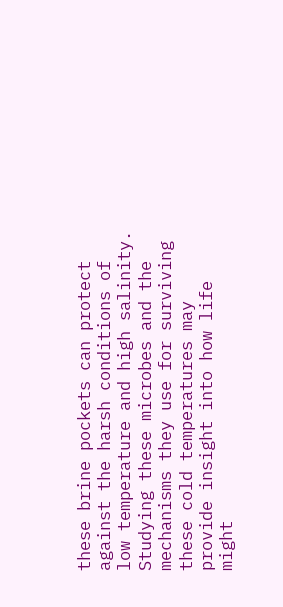these brine pockets can protect against the harsh conditions of low temperature and high salinity. Studying these microbes and the mechanisms they use for surviving these cold temperatures may provide insight into how life might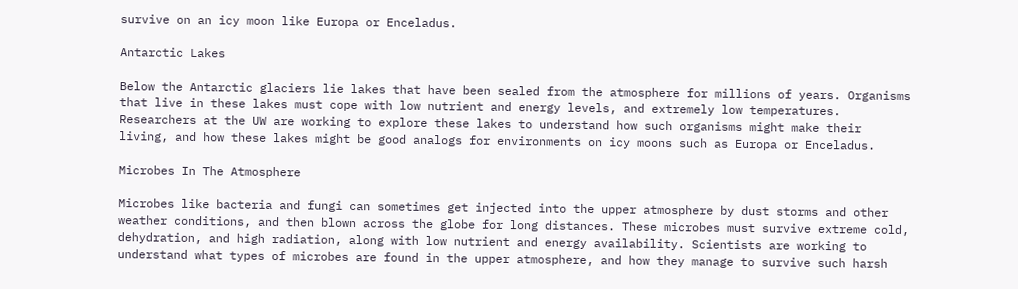survive on an icy moon like Europa or Enceladus.

Antarctic Lakes

Below the Antarctic glaciers lie lakes that have been sealed from the atmosphere for millions of years. Organisms that live in these lakes must cope with low nutrient and energy levels, and extremely low temperatures. Researchers at the UW are working to explore these lakes to understand how such organisms might make their living, and how these lakes might be good analogs for environments on icy moons such as Europa or Enceladus.

Microbes In The Atmosphere

Microbes like bacteria and fungi can sometimes get injected into the upper atmosphere by dust storms and other weather conditions, and then blown across the globe for long distances. These microbes must survive extreme cold, dehydration, and high radiation, along with low nutrient and energy availability. Scientists are working to understand what types of microbes are found in the upper atmosphere, and how they manage to survive such harsh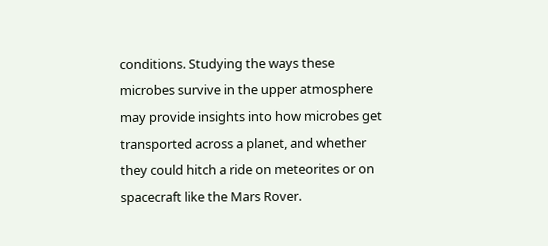conditions. Studying the ways these microbes survive in the upper atmosphere may provide insights into how microbes get transported across a planet, and whether they could hitch a ride on meteorites or on spacecraft like the Mars Rover.